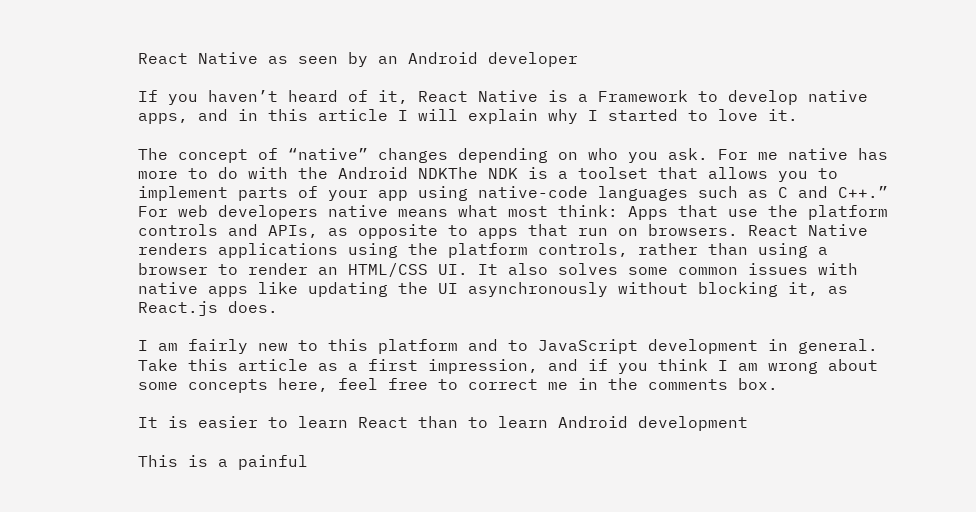React Native as seen by an Android developer

If you haven’t heard of it, React Native is a Framework to develop native apps, and in this article I will explain why I started to love it.

The concept of “native” changes depending on who you ask. For me native has more to do with the Android NDKThe NDK is a toolset that allows you to implement parts of your app using native-code languages such as C and C++.” For web developers native means what most think: Apps that use the platform controls and APIs, as opposite to apps that run on browsers. React Native renders applications using the platform controls, rather than using a browser to render an HTML/CSS UI. It also solves some common issues with native apps like updating the UI asynchronously without blocking it, as React.js does.

I am fairly new to this platform and to JavaScript development in general. Take this article as a first impression, and if you think I am wrong about some concepts here, feel free to correct me in the comments box.

It is easier to learn React than to learn Android development

This is a painful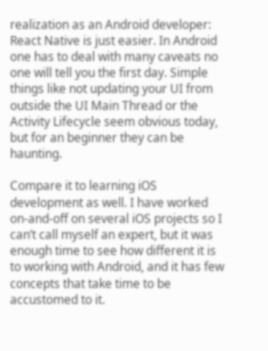realization as an Android developer: React Native is just easier. In Android one has to deal with many caveats no one will tell you the first day. Simple things like not updating your UI from outside the UI Main Thread or the Activity Lifecycle seem obvious today, but for an beginner they can be haunting.

Compare it to learning iOS development as well. I have worked on-and-off on several iOS projects so I can’t call myself an expert, but it was enough time to see how different it is to working with Android, and it has few concepts that take time to be accustomed to it.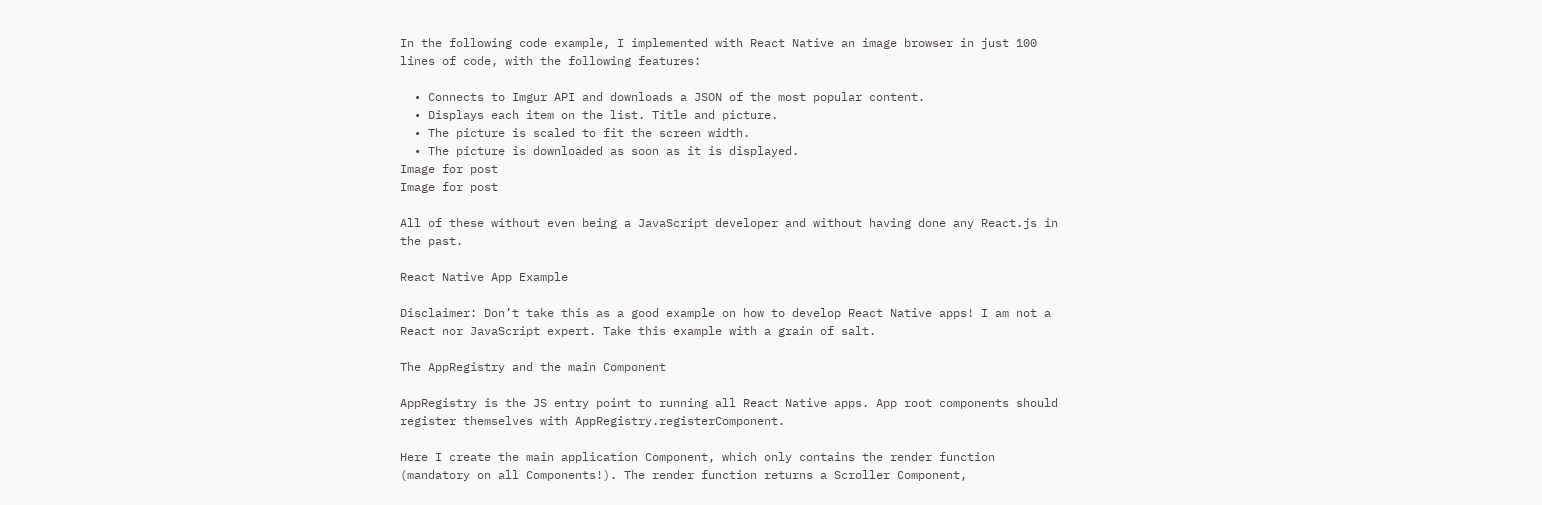In the following code example, I implemented with React Native an image browser in just 100 lines of code, with the following features:

  • Connects to Imgur API and downloads a JSON of the most popular content.
  • Displays each item on the list. Title and picture.
  • The picture is scaled to fit the screen width.
  • The picture is downloaded as soon as it is displayed.
Image for post
Image for post

All of these without even being a JavaScript developer and without having done any React.js in the past.

React Native App Example

Disclaimer: Don’t take this as a good example on how to develop React Native apps! I am not a React nor JavaScript expert. Take this example with a grain of salt.

The AppRegistry and the main Component

AppRegistry is the JS entry point to running all React Native apps. App root components should register themselves with AppRegistry.registerComponent.

Here I create the main application Component, which only contains the render function (mandatory on all Components!). The render function returns a Scroller Component,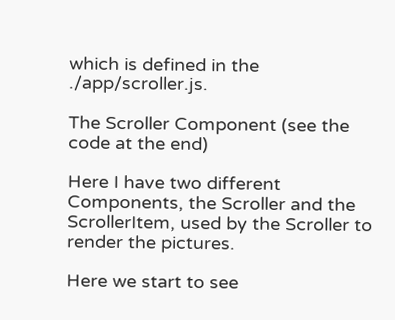which is defined in the ./app/scroller.js.

The Scroller Component (see the code at the end)

Here I have two different Components, the Scroller and the ScrollerItem, used by the Scroller to render the pictures.

Here we start to see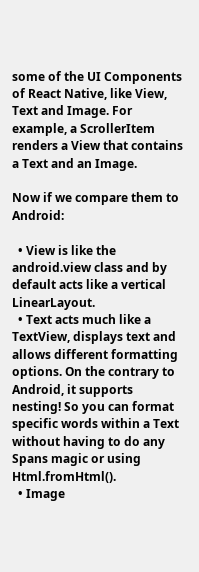some of the UI Components of React Native, like View, Text and Image. For example, a ScrollerItem renders a View that contains a Text and an Image.

Now if we compare them to Android:

  • View is like the android.view class and by default acts like a vertical LinearLayout.
  • Text acts much like a TextView, displays text and allows different formatting options. On the contrary to Android, it supports nesting! So you can format specific words within a Text without having to do any Spans magic or using Html.fromHtml().
  • Image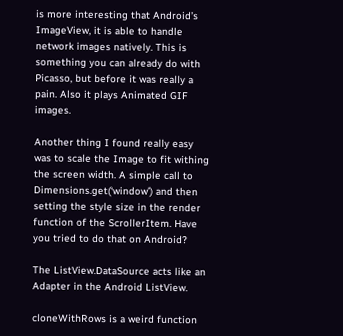is more interesting that Android’s ImageView, it is able to handle network images natively. This is something you can already do with Picasso, but before it was really a pain. Also it plays Animated GIF images.

Another thing I found really easy was to scale the Image to fit withing the screen width. A simple call to Dimensions.get(‘window’) and then setting the style size in the render function of the ScrollerItem. Have you tried to do that on Android?

The ListView.DataSource acts like an Adapter in the Android ListView.

cloneWithRows is a weird function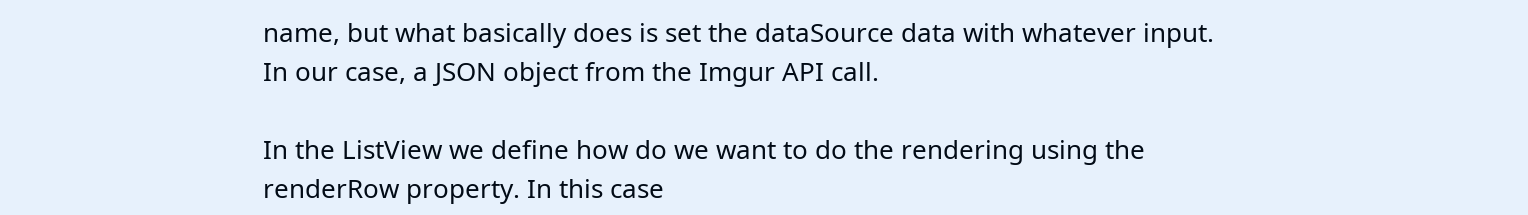name, but what basically does is set the dataSource data with whatever input. In our case, a JSON object from the Imgur API call.

In the ListView we define how do we want to do the rendering using the renderRow property. In this case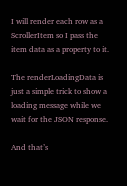I will render each row as a ScrollerItem so I pass the item data as a property to it.

The renderLoadingData is just a simple trick to show a loading message while we wait for the JSON response.

And that’s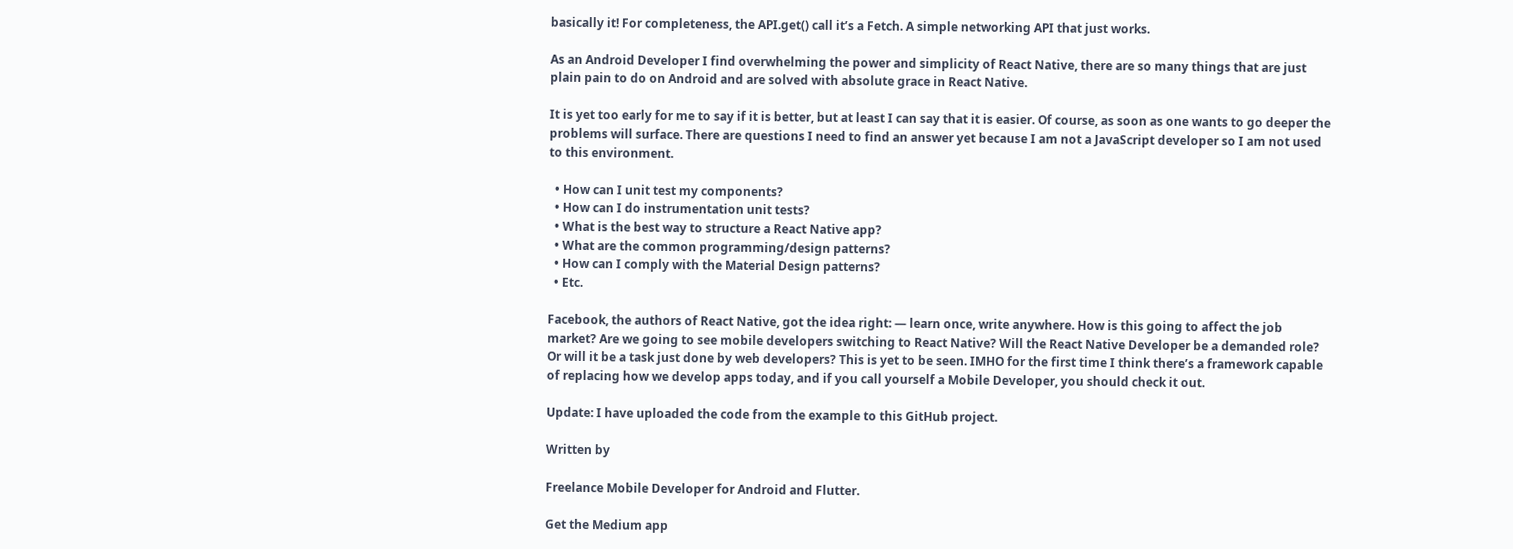basically it! For completeness, the API.get() call it’s a Fetch. A simple networking API that just works.

As an Android Developer I find overwhelming the power and simplicity of React Native, there are so many things that are just plain pain to do on Android and are solved with absolute grace in React Native.

It is yet too early for me to say if it is better, but at least I can say that it is easier. Of course, as soon as one wants to go deeper the problems will surface. There are questions I need to find an answer yet because I am not a JavaScript developer so I am not used to this environment.

  • How can I unit test my components?
  • How can I do instrumentation unit tests?
  • What is the best way to structure a React Native app?
  • What are the common programming/design patterns?
  • How can I comply with the Material Design patterns?
  • Etc.

Facebook, the authors of React Native, got the idea right: — learn once, write anywhere. How is this going to affect the job market? Are we going to see mobile developers switching to React Native? Will the React Native Developer be a demanded role? Or will it be a task just done by web developers? This is yet to be seen. IMHO for the first time I think there’s a framework capable of replacing how we develop apps today, and if you call yourself a Mobile Developer, you should check it out.

Update: I have uploaded the code from the example to this GitHub project.

Written by

Freelance Mobile Developer for Android and Flutter.

Get the Medium app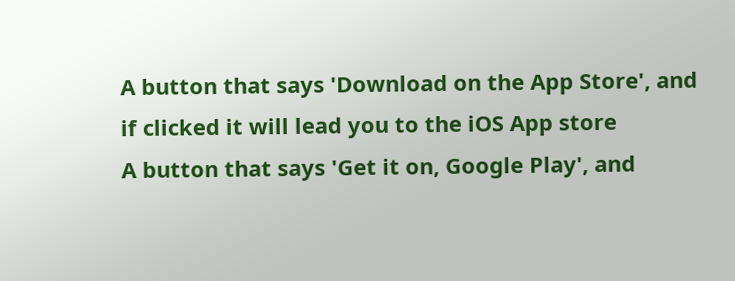A button that says 'Download on the App Store', and if clicked it will lead you to the iOS App store
A button that says 'Get it on, Google Play', and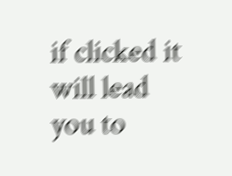if clicked it will lead you to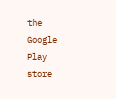the Google Play store